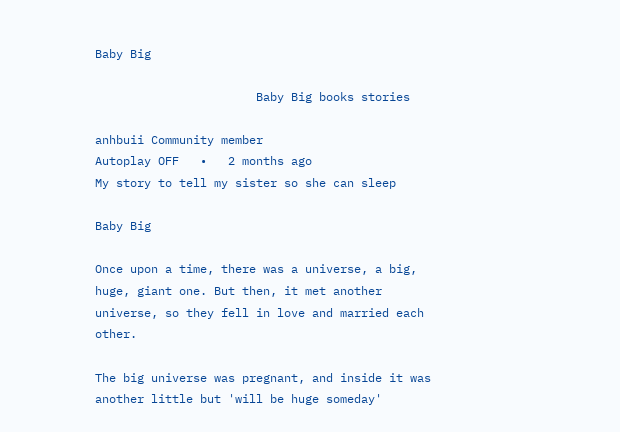Baby Big

                       Baby Big books stories

anhbuii Community member
Autoplay OFF   •   2 months ago
My story to tell my sister so she can sleep

Baby Big

Once upon a time, there was a universe, a big, huge, giant one. But then, it met another universe, so they fell in love and married each other.

The big universe was pregnant, and inside it was another little but 'will be huge someday'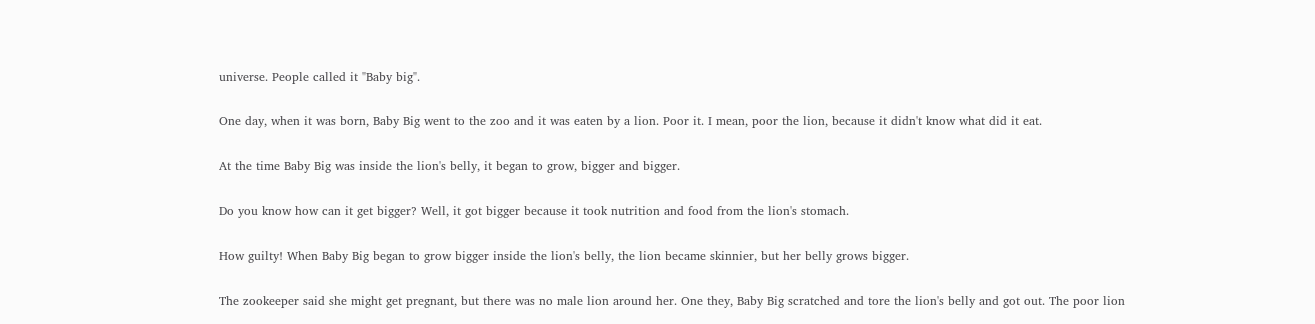universe. People called it "Baby big".

One day, when it was born, Baby Big went to the zoo and it was eaten by a lion. Poor it. I mean, poor the lion, because it didn't know what did it eat.

At the time Baby Big was inside the lion's belly, it began to grow, bigger and bigger.

Do you know how can it get bigger? Well, it got bigger because it took nutrition and food from the lion's stomach.

How guilty! When Baby Big began to grow bigger inside the lion's belly, the lion became skinnier, but her belly grows bigger.

The zookeeper said she might get pregnant, but there was no male lion around her. One they, Baby Big scratched and tore the lion's belly and got out. The poor lion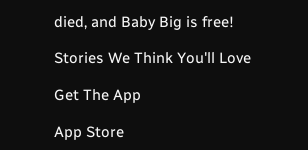died, and Baby Big is free!

Stories We Think You'll Love

Get The App

App Store